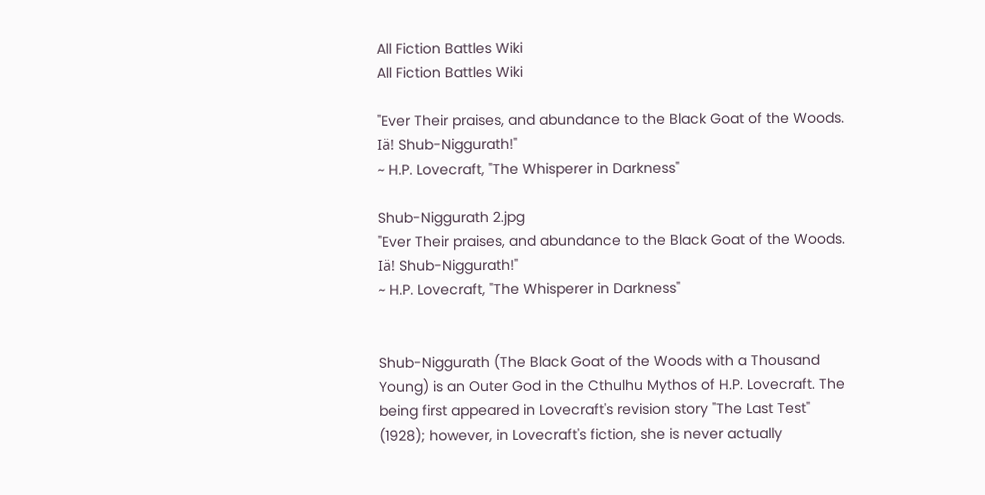All Fiction Battles Wiki
All Fiction Battles Wiki

"Ever Their praises, and abundance to the Black Goat of the Woods. Iä! Shub-Niggurath!"
~ H.P. Lovecraft, "The Whisperer in Darkness"

Shub-Niggurath 2.jpg
"Ever Their praises, and abundance to the Black Goat of the Woods. Iä! Shub-Niggurath!"
~ H.P. Lovecraft, "The Whisperer in Darkness"


Shub-Niggurath (The Black Goat of the Woods with a Thousand Young) is an Outer God in the Cthulhu Mythos of H.P. Lovecraft. The being first appeared in Lovecraft's revision story "The Last Test" (1928); however, in Lovecraft's fiction, she is never actually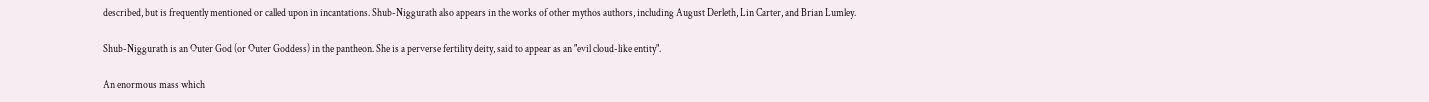described, but is frequently mentioned or called upon in incantations. Shub-Niggurath also appears in the works of other mythos authors, including August Derleth, Lin Carter, and Brian Lumley.

Shub-Niggurath is an Outer God (or Outer Goddess) in the pantheon. She is a perverse fertility deity, said to appear as an "evil cloud-like entity".

An enormous mass which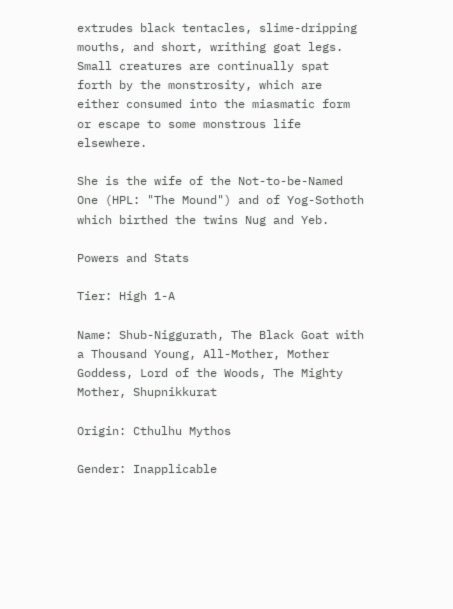extrudes black tentacles, slime-dripping mouths, and short, writhing goat legs. Small creatures are continually spat forth by the monstrosity, which are either consumed into the miasmatic form or escape to some monstrous life elsewhere.

She is the wife of the Not-to-be-Named One (HPL: "The Mound") and of Yog-Sothoth which birthed the twins Nug and Yeb.

Powers and Stats

Tier: High 1-A

Name: Shub-Niggurath, The Black Goat with a Thousand Young, All-Mother, Mother Goddess, Lord of the Woods, The Mighty Mother, Shupnikkurat

Origin: Cthulhu Mythos

Gender: Inapplicable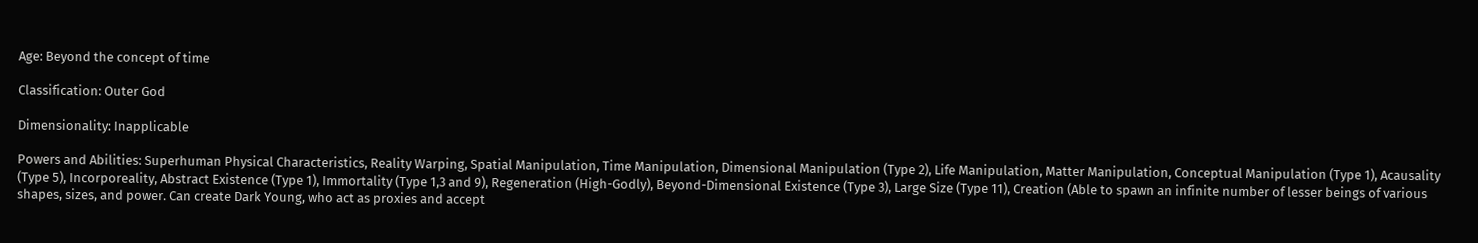Age: Beyond the concept of time

Classification: Outer God

Dimensionality: Inapplicable

Powers and Abilities: Superhuman Physical Characteristics, Reality Warping, Spatial Manipulation, Time Manipulation, Dimensional Manipulation (Type 2), Life Manipulation, Matter Manipulation, Conceptual Manipulation (Type 1), Acausality (Type 5), Incorporeality, Abstract Existence (Type 1), Immortality (Type 1,3 and 9), Regeneration (High-Godly), Beyond-Dimensional Existence (Type 3), Large Size (Type 11), Creation (Able to spawn an infinite number of lesser beings of various shapes, sizes, and power. Can create Dark Young, who act as proxies and accept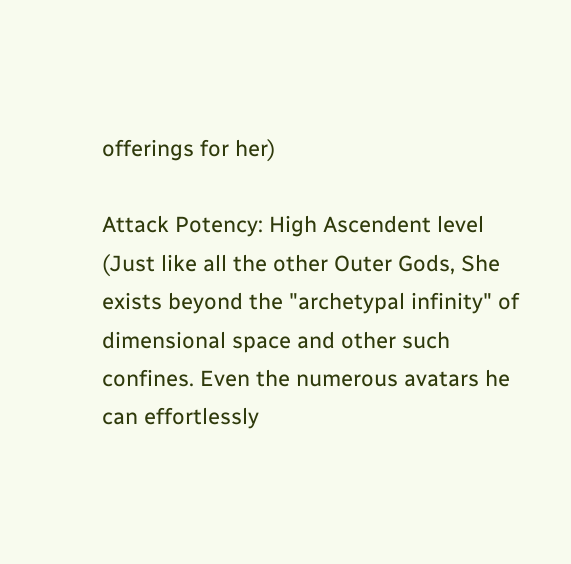offerings for her)

Attack Potency: High Ascendent level (Just like all the other Outer Gods, She exists beyond the "archetypal infinity" of dimensional space and other such confines. Even the numerous avatars he can effortlessly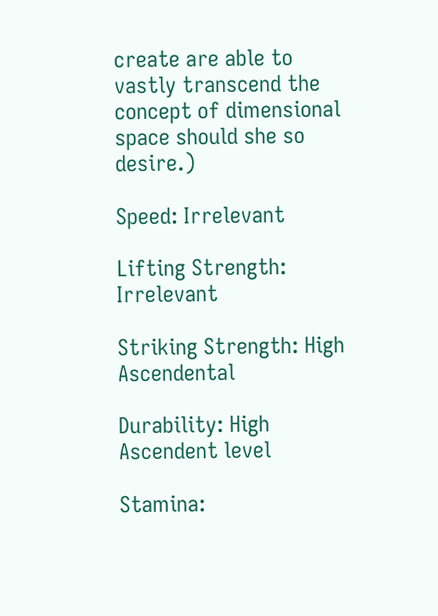create are able to vastly transcend the concept of dimensional space should she so desire.)

Speed: Irrelevant

Lifting Strength: Irrelevant

Striking Strength: High Ascendental

Durability: High Ascendent level

Stamina: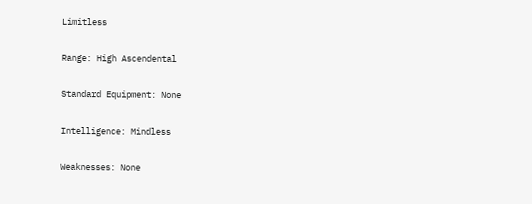Limitless

Range: High Ascendental

Standard Equipment: None

Intelligence: Mindless

Weaknesses: None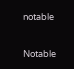notable


Notable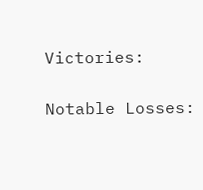Victories:

Notable Losses: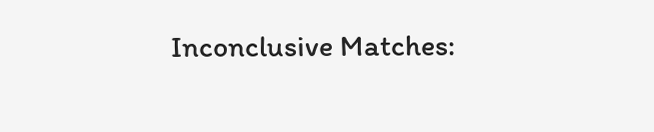Inconclusive Matches: